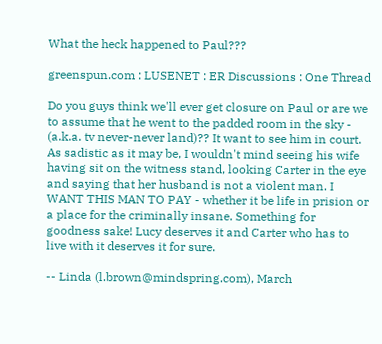What the heck happened to Paul???

greenspun.com : LUSENET : ER Discussions : One Thread

Do you guys think we'll ever get closure on Paul or are we to assume that he went to the padded room in the sky - (a.k.a. tv never-never land)?? It want to see him in court. As sadistic as it may be, I wouldn't mind seeing his wife having sit on the witness stand, looking Carter in the eye and saying that her husband is not a violent man. I WANT THIS MAN TO PAY - whether it be life in prision or a place for the criminally insane. Something for goodness sake! Lucy deserves it and Carter who has to live with it deserves it for sure.

-- Linda (l.brown@mindspring.com), March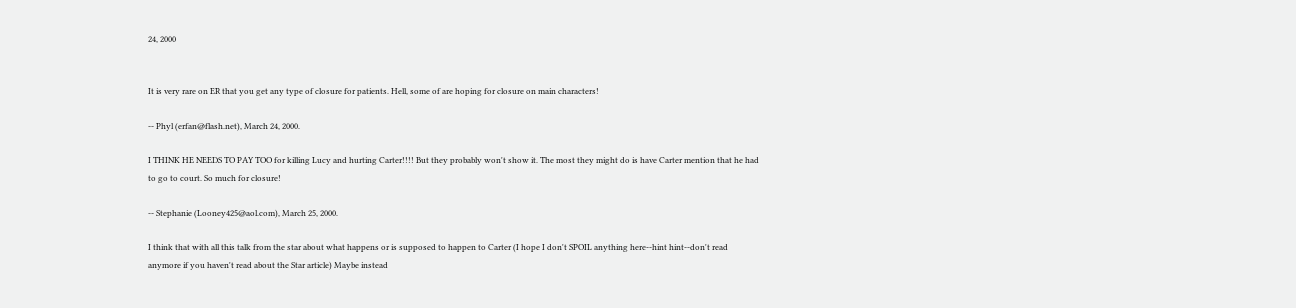24, 2000


It is very rare on ER that you get any type of closure for patients. Hell, some of are hoping for closure on main characters!

-- Phyl (erfan@flash.net), March 24, 2000.

I THINK HE NEEDS TO PAY TOO for killing Lucy and hurting Carter!!!! But they probably won't show it. The most they might do is have Carter mention that he had to go to court. So much for closure!

-- Stephanie (Looney425@aol.com), March 25, 2000.

I think that with all this talk from the star about what happens or is supposed to happen to Carter (I hope I don't SPOIL anything here--hint hint--don't read anymore if you haven't read about the Star article) Maybe instead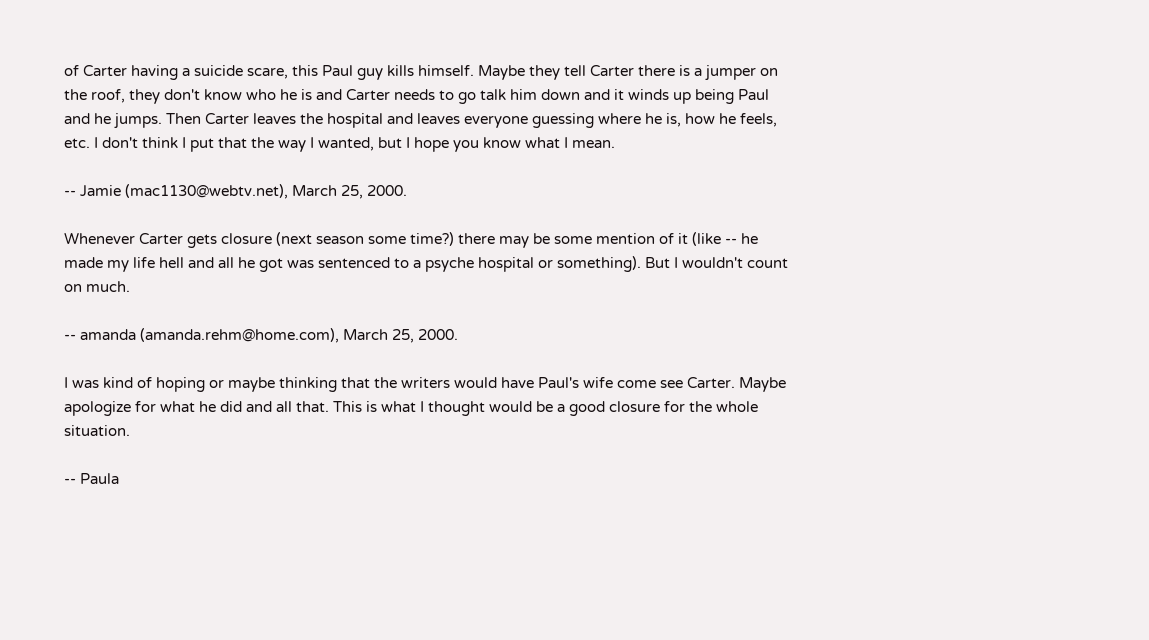of Carter having a suicide scare, this Paul guy kills himself. Maybe they tell Carter there is a jumper on the roof, they don't know who he is and Carter needs to go talk him down and it winds up being Paul and he jumps. Then Carter leaves the hospital and leaves everyone guessing where he is, how he feels, etc. I don't think I put that the way I wanted, but I hope you know what I mean.

-- Jamie (mac1130@webtv.net), March 25, 2000.

Whenever Carter gets closure (next season some time?) there may be some mention of it (like -- he made my life hell and all he got was sentenced to a psyche hospital or something). But I wouldn't count on much.

-- amanda (amanda.rehm@home.com), March 25, 2000.

I was kind of hoping or maybe thinking that the writers would have Paul's wife come see Carter. Maybe apologize for what he did and all that. This is what I thought would be a good closure for the whole situation.

-- Paula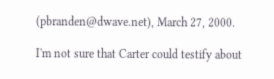(pbranden@dwave.net), March 27, 2000.

I'm not sure that Carter could testify about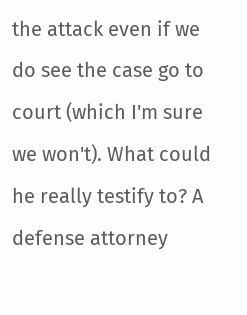the attack even if we do see the case go to court (which I'm sure we won't). What could he really testify to? A defense attorney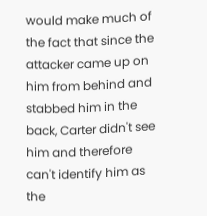would make much of the fact that since the attacker came up on him from behind and stabbed him in the back, Carter didn't see him and therefore can't identify him as the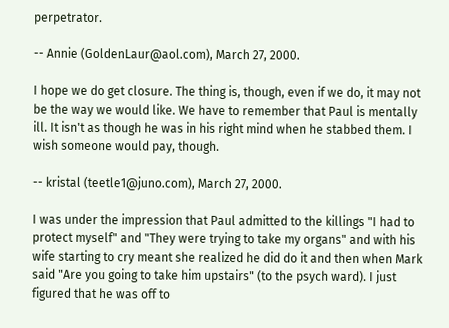perpetrator.

-- Annie (GoldenLaur@aol.com), March 27, 2000.

I hope we do get closure. The thing is, though, even if we do, it may not be the way we would like. We have to remember that Paul is mentally ill. It isn't as though he was in his right mind when he stabbed them. I wish someone would pay, though.

-- kristal (teetle1@juno.com), March 27, 2000.

I was under the impression that Paul admitted to the killings "I had to protect myself" and "They were trying to take my organs" and with his wife starting to cry meant she realized he did do it and then when Mark said "Are you going to take him upstairs" (to the psych ward). I just figured that he was off to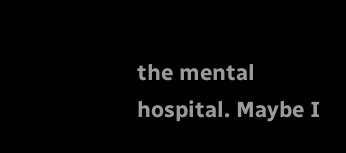the mental hospital. Maybe I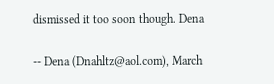dismissed it too soon though. Dena

-- Dena (Dnahltz@aol.com), March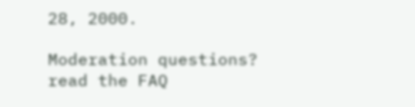28, 2000.

Moderation questions? read the FAQ